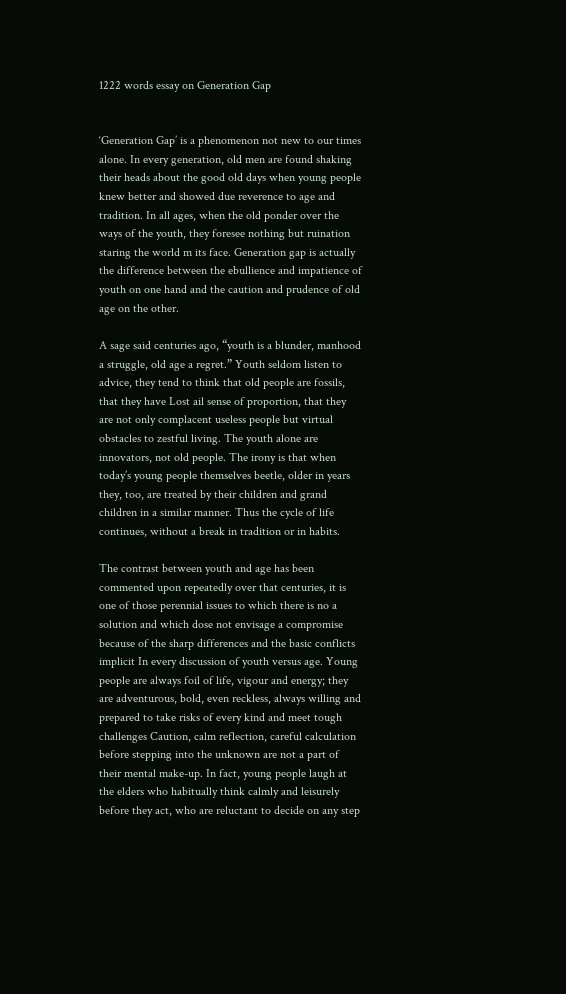1222 words essay on Generation Gap


‘Generation Gap’ is a phenomenon not new to our times alone. In every generation, old men are found shaking their heads about the good old days when young people knew better and showed due reverence to age and tradition. In all ages, when the old ponder over the ways of the youth, they foresee nothing but ruination staring the world m its face. Generation gap is actually the difference between the ebullience and impatience of youth on one hand and the caution and prudence of old age on the other.

A sage said centuries ago, “youth is a blunder, manhood a struggle, old age a regret.” Youth seldom listen to advice, they tend to think that old people are fossils, that they have Lost ail sense of proportion, that they are not only complacent useless people but virtual obstacles to zestful living. The youth alone are innovators, not old people. The irony is that when today’s young people themselves beetle, older in years they, too, are treated by their children and grand children in a similar manner. Thus the cycle of life continues, without a break in tradition or in habits.

The contrast between youth and age has been commented upon repeatedly over that centuries, it is one of those perennial issues to which there is no a solution and which dose not envisage a compromise because of the sharp differences and the basic conflicts implicit In every discussion of youth versus age. Young people are always foil of life, vigour and energy; they are adventurous, bold, even reckless, always willing and prepared to take risks of every kind and meet tough challenges Caution, calm reflection, careful calculation before stepping into the unknown are not a part of their mental make-up. In fact, young people laugh at the elders who habitually think calmly and leisurely before they act, who are reluctant to decide on any step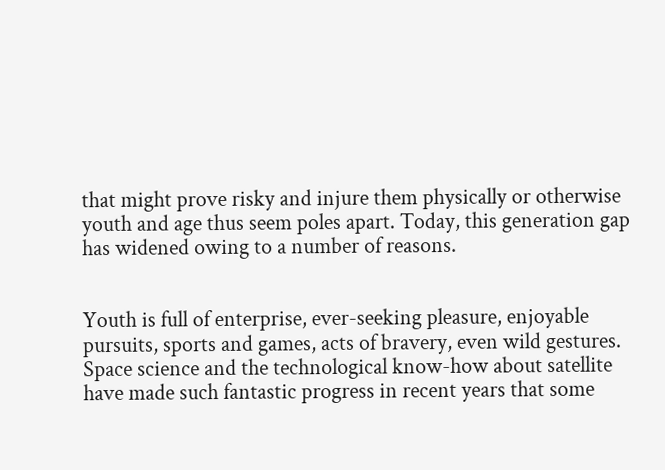that might prove risky and injure them physically or otherwise youth and age thus seem poles apart. Today, this generation gap has widened owing to a number of reasons.


Youth is full of enterprise, ever-seeking pleasure, enjoyable pursuits, sports and games, acts of bravery, even wild gestures. Space science and the technological know-how about satellite have made such fantastic progress in recent years that some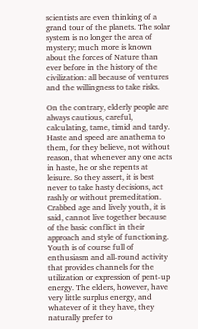scientists are even thinking of a grand tour of the planets. The solar system is no longer the area of mystery; much more is known about the forces of Nature than ever before in the history of the civilization: all because of ventures and the willingness to take risks.

On the contrary, elderly people are always cautious, careful, calculating, tame, timid and tardy. Haste and speed are anathema to them, for they believe, not without reason, that whenever any one acts in haste, he or she repents at leisure. So they assert, it is best never to take hasty decisions, act rashly or without premeditation. Crabbed age and lively youth, it is said, cannot live together because of the basic conflict in their approach and style of functioning. Youth is of course full of enthusiasm and all-round activity that provides channels for the utilization or expression of pent-up energy. The elders, however, have very little surplus energy, and whatever of it they have, they naturally prefer to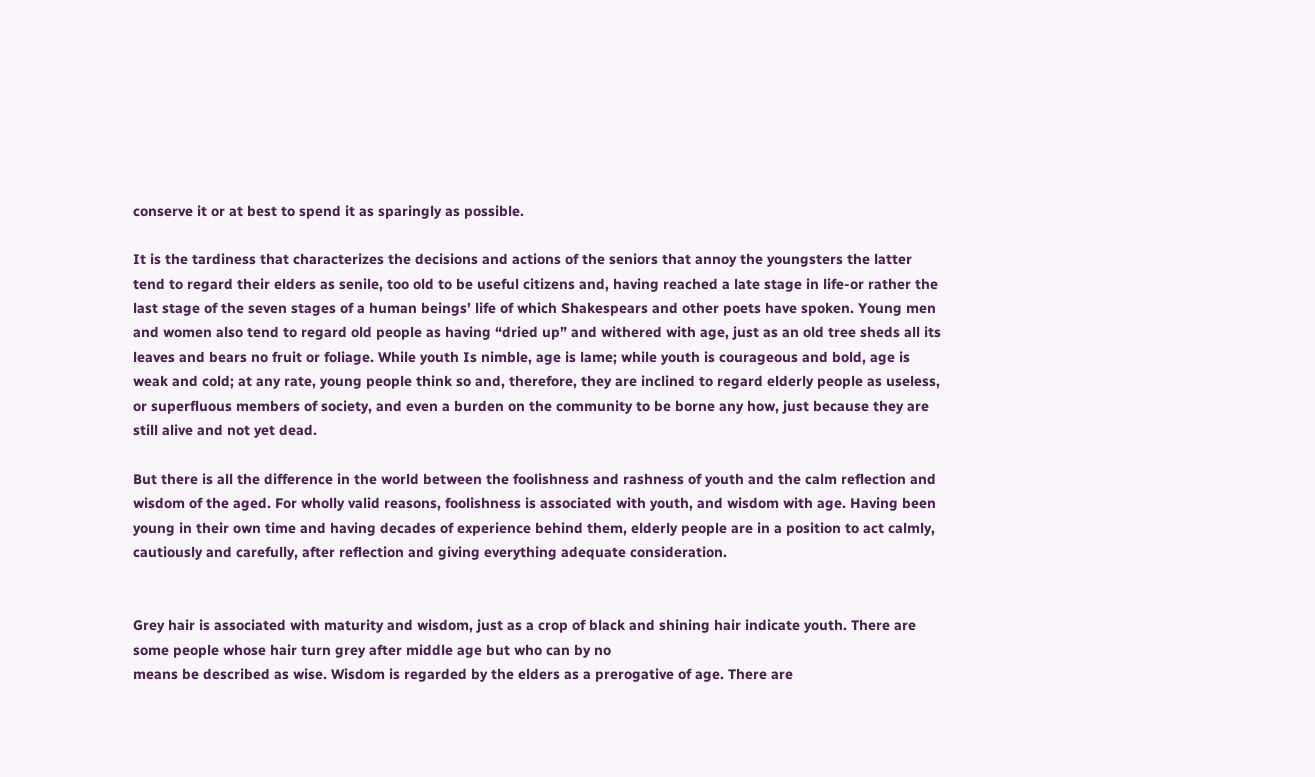conserve it or at best to spend it as sparingly as possible.

It is the tardiness that characterizes the decisions and actions of the seniors that annoy the youngsters the latter tend to regard their elders as senile, too old to be useful citizens and, having reached a late stage in life-or rather the last stage of the seven stages of a human beings’ life of which Shakespears and other poets have spoken. Young men and women also tend to regard old people as having “dried up” and withered with age, just as an old tree sheds all its leaves and bears no fruit or foliage. While youth Is nimble, age is lame; while youth is courageous and bold, age is weak and cold; at any rate, young people think so and, therefore, they are inclined to regard elderly people as useless, or superfluous members of society, and even a burden on the community to be borne any how, just because they are still alive and not yet dead.

But there is all the difference in the world between the foolishness and rashness of youth and the calm reflection and wisdom of the aged. For wholly valid reasons, foolishness is associated with youth, and wisdom with age. Having been young in their own time and having decades of experience behind them, elderly people are in a position to act calmly, cautiously and carefully, after reflection and giving everything adequate consideration.


Grey hair is associated with maturity and wisdom, just as a crop of black and shining hair indicate youth. There are some people whose hair turn grey after middle age but who can by no
means be described as wise. Wisdom is regarded by the elders as a prerogative of age. There are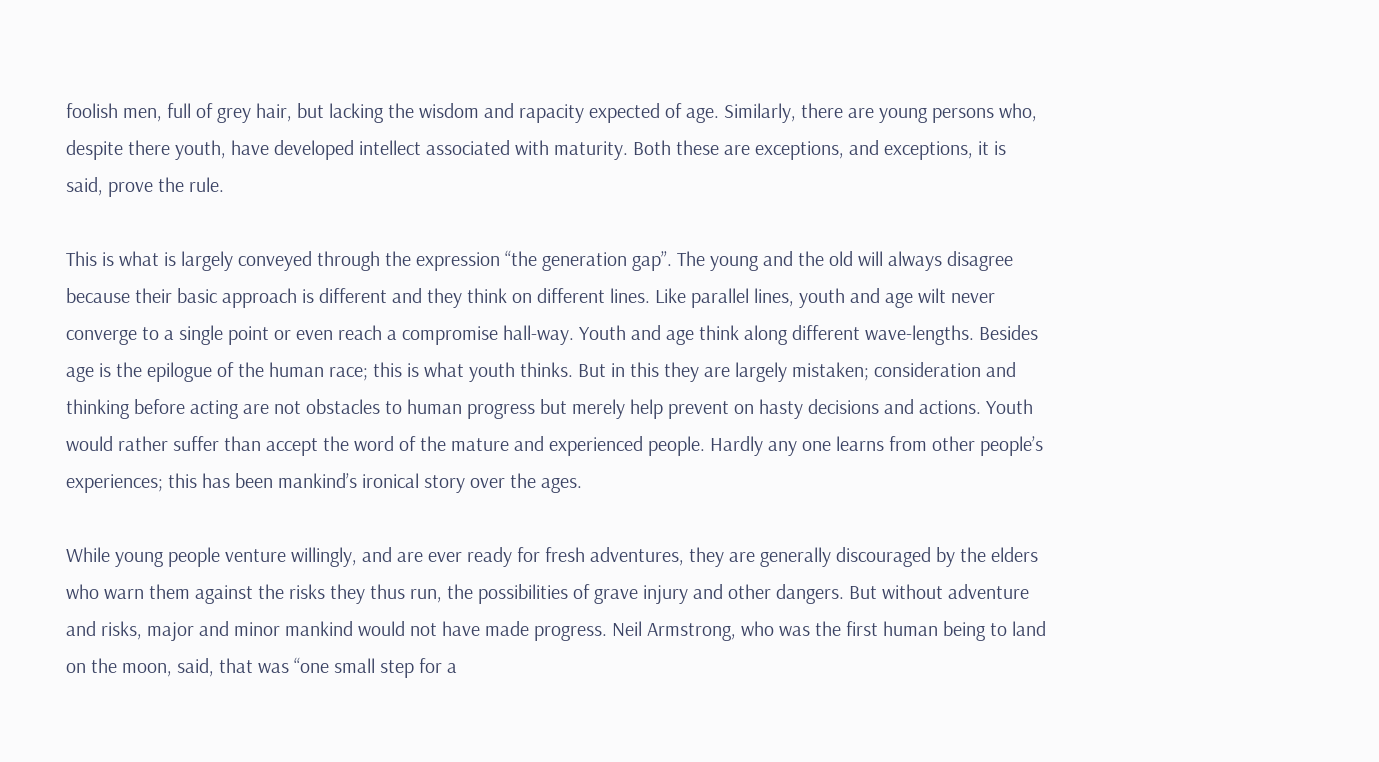foolish men, full of grey hair, but lacking the wisdom and rapacity expected of age. Similarly, there are young persons who, despite there youth, have developed intellect associated with maturity. Both these are exceptions, and exceptions, it is said, prove the rule.

This is what is largely conveyed through the expression “the generation gap”. The young and the old will always disagree because their basic approach is different and they think on different lines. Like parallel lines, youth and age wilt never converge to a single point or even reach a compromise hall-way. Youth and age think along different wave-lengths. Besides age is the epilogue of the human race; this is what youth thinks. But in this they are largely mistaken; consideration and thinking before acting are not obstacles to human progress but merely help prevent on hasty decisions and actions. Youth would rather suffer than accept the word of the mature and experienced people. Hardly any one learns from other people’s experiences; this has been mankind’s ironical story over the ages.

While young people venture willingly, and are ever ready for fresh adventures, they are generally discouraged by the elders who warn them against the risks they thus run, the possibilities of grave injury and other dangers. But without adventure and risks, major and minor mankind would not have made progress. Neil Armstrong, who was the first human being to land on the moon, said, that was “one small step for a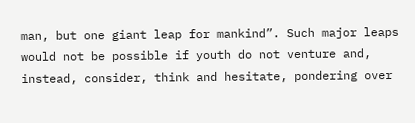man, but one giant leap for mankind”. Such major leaps would not be possible if youth do not venture and, instead, consider, think and hesitate, pondering over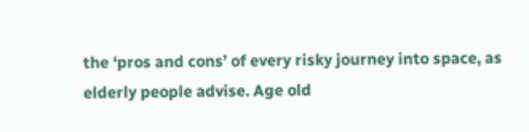the ‘pros and cons’ of every risky journey into space, as elderly people advise. Age old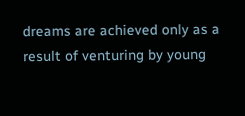dreams are achieved only as a result of venturing by young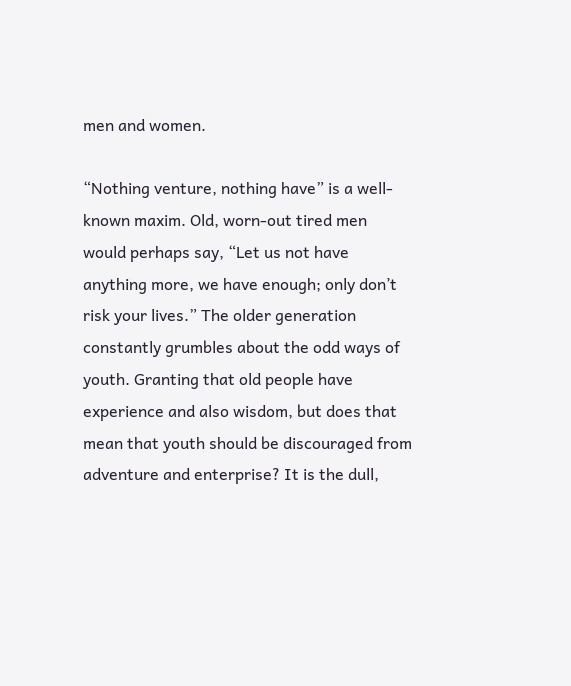men and women.

“Nothing venture, nothing have” is a well-known maxim. Old, worn-out tired men would perhaps say, “Let us not have anything more, we have enough; only don’t risk your lives.” The older generation constantly grumbles about the odd ways of youth. Granting that old people have experience and also wisdom, but does that mean that youth should be discouraged from adventure and enterprise? It is the dull,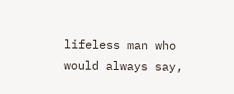lifeless man who would always say,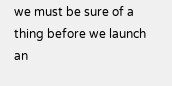we must be sure of a thing before we launch an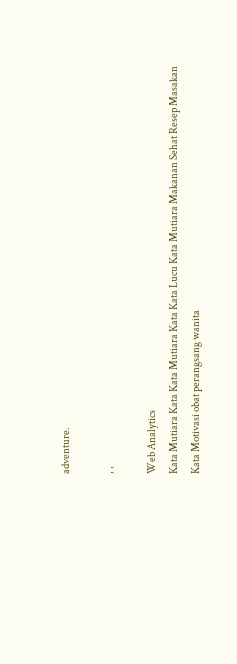adventure.

, ,

Web Analytics
Kata Mutiara Kata Kata Mutiara Kata Kata Lucu Kata Mutiara Makanan Sehat Resep Masakan Kata Motivasi obat perangsang wanita